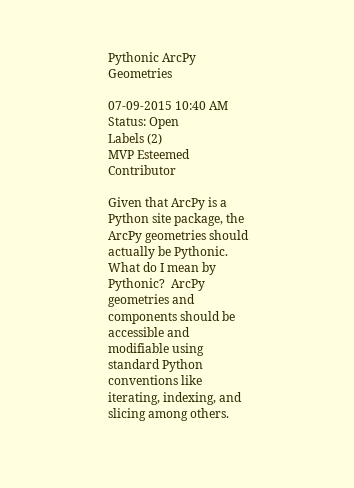Pythonic ArcPy Geometries

07-09-2015 10:40 AM
Status: Open
Labels (2)
MVP Esteemed Contributor

Given that ArcPy is a Python site package, the ArcPy geometries should actually be Pythonic.  What do I mean by Pythonic?  ArcPy geometries and components should be accessible and modifiable using standard Python conventions like iterating, indexing, and slicing among others.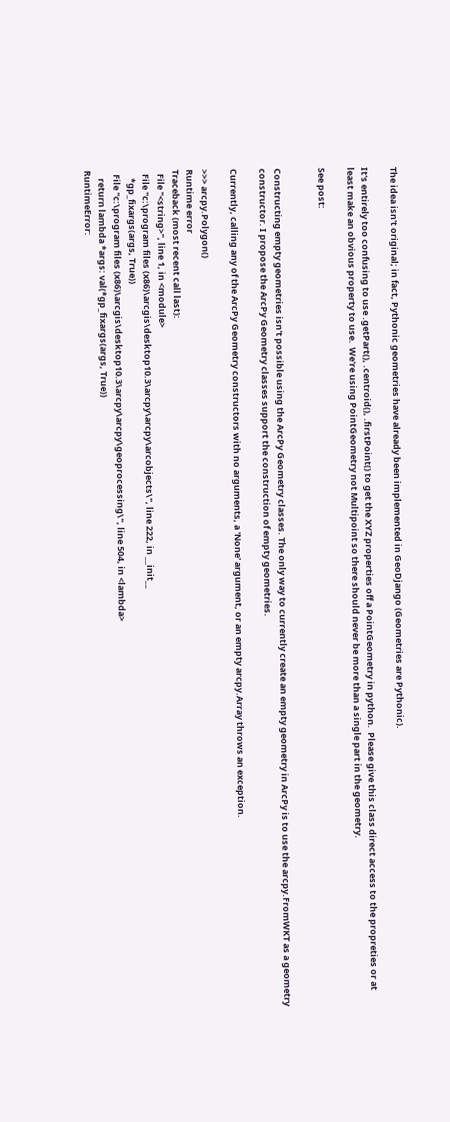The idea isn't original; in fact, Pythonic geometries have already been implemented in GeoDjango (Geometries are Pythonic).

It's entirely too confusing to use .getPart(), .centroid(), .firstPoint() to get the XYZ properties off a PointGeometry in python.  Please give this class direct access to the propreties or at least make an obvious property to use.  We're using PointGeometry not Multipoint so there should never be more than a single part in the geometry.

See post:


Constructing empty geometries isn't possible using the ArcPy Geometry classes. The only way to currently create an empty geometry in ArcPy is to use the arcpy.FromWKT as a geometry constructor. I propose the ArcPy Geometry classes support the construction of empty geometries.

Currently, calling any of the ArcPy Geometry constructors with no arguments, a 'None' argument, or an empty arcpy.Array throws an exception.

>>> arcpy.Polygon()
Runtime error
Traceback (most recent call last):
  File "<string>", line 1, in <module>
  File "c:\program files (x86)\arcgis\desktop10.3\arcpy\arcpy\arcobjects\", line 222, in __init__
    *gp_fixargs(args, True))
  File "c:\program files (x86)\arcgis\desktop10.3\arcpy\arcpy\geoprocessing\", line 504, in <lambda>
    return lambda *args: val(*gp_fixargs(args, True))
RuntimeError: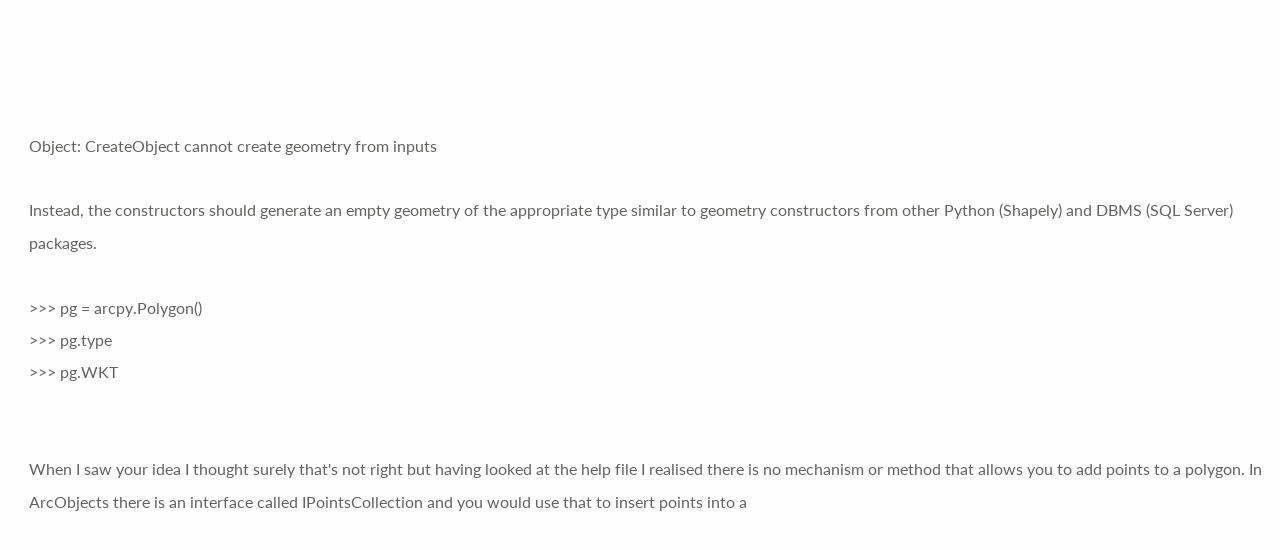Object: CreateObject cannot create geometry from inputs

Instead, the constructors should generate an empty geometry of the appropriate type similar to geometry constructors from other Python (Shapely) and DBMS (SQL Server) packages.

>>> pg = arcpy.Polygon()
>>> pg.type
>>> pg.WKT


When I saw your idea I thought surely that's not right but having looked at the help file I realised there is no mechanism or method that allows you to add points to a polygon. In ArcObjects there is an interface called IPointsCollection and you would use that to insert points into a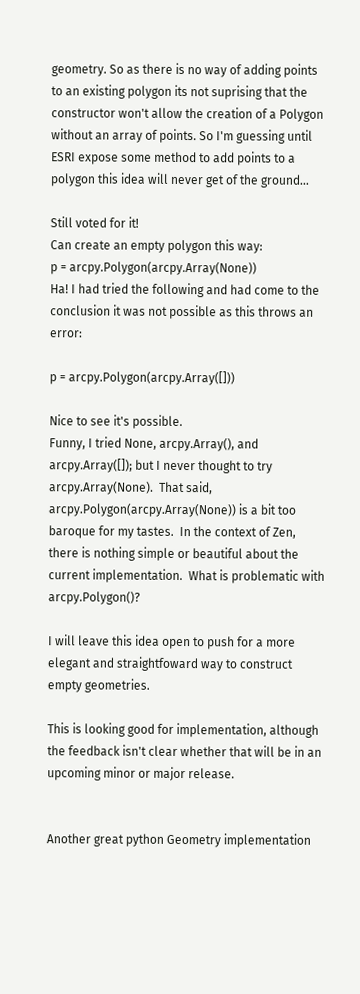geometry. So as there is no way of adding points to an existing polygon its not suprising that the constructor won't allow the creation of a Polygon without an array of points. So I'm guessing until ESRI expose some method to add points to a polygon this idea will never get of the ground...

Still voted for it!
Can create an empty polygon this way:
p = arcpy.Polygon(arcpy.Array(None))
Ha! I had tried the following and had come to the conclusion it was not possible as this throws an error:

p = arcpy.Polygon(arcpy.Array([]))

Nice to see it's possible.
Funny, I tried None, arcpy.Array(), and arcpy.Array([]); but I never thought to try arcpy.Array(None).  That said, arcpy.Polygon(arcpy.Array(None)) is a bit too baroque for my tastes.  In the context of Zen, there is nothing simple or beautiful about the current implementation.  What is problematic with arcpy.Polygon()?

I will leave this idea open to push for a more elegant and straightfoward way to construct empty geometries.

This is looking good for implementation, although the feedback isn't clear whether that will be in an upcoming minor or major release.


Another great python Geometry implementation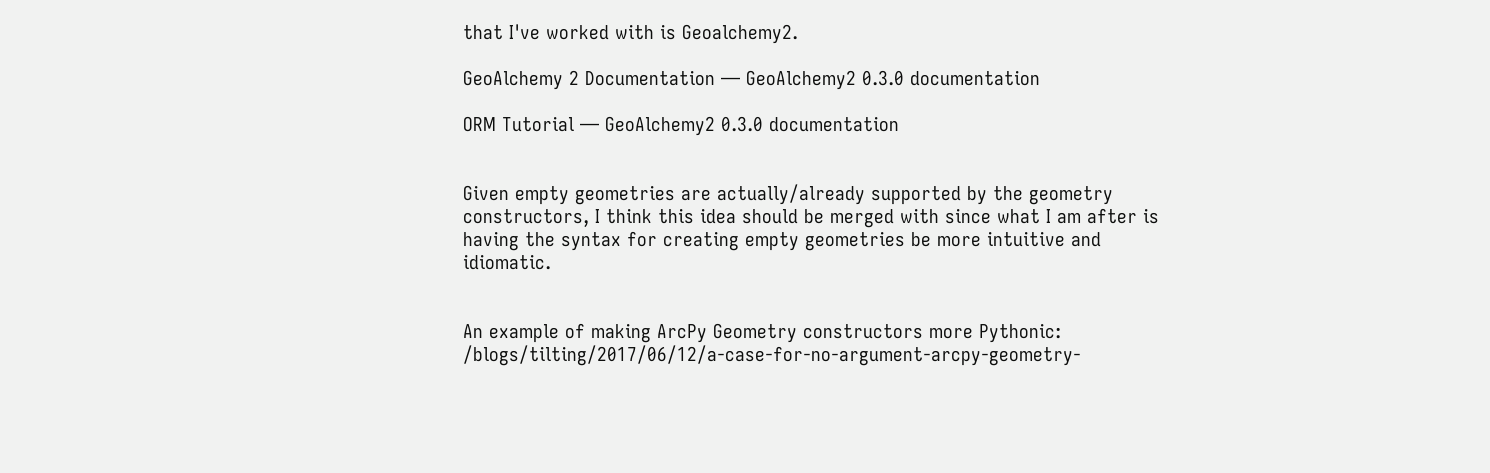that I've worked with is Geoalchemy2.

GeoAlchemy 2 Documentation — GeoAlchemy2 0.3.0 documentation

ORM Tutorial — GeoAlchemy2 0.3.0 documentation


Given empty geometries are actually/already supported by the geometry constructors, I think this idea should be merged with since what I am after is having the syntax for creating empty geometries be more intuitive and idiomatic.


An example of making ArcPy Geometry constructors more Pythonic:  /blogs/tilting/2017/06/12/a-case-for-no-argument-arcpy-geometry-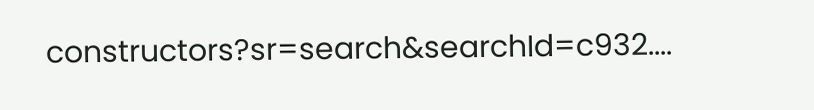constructors?sr=search&searchId=c932....